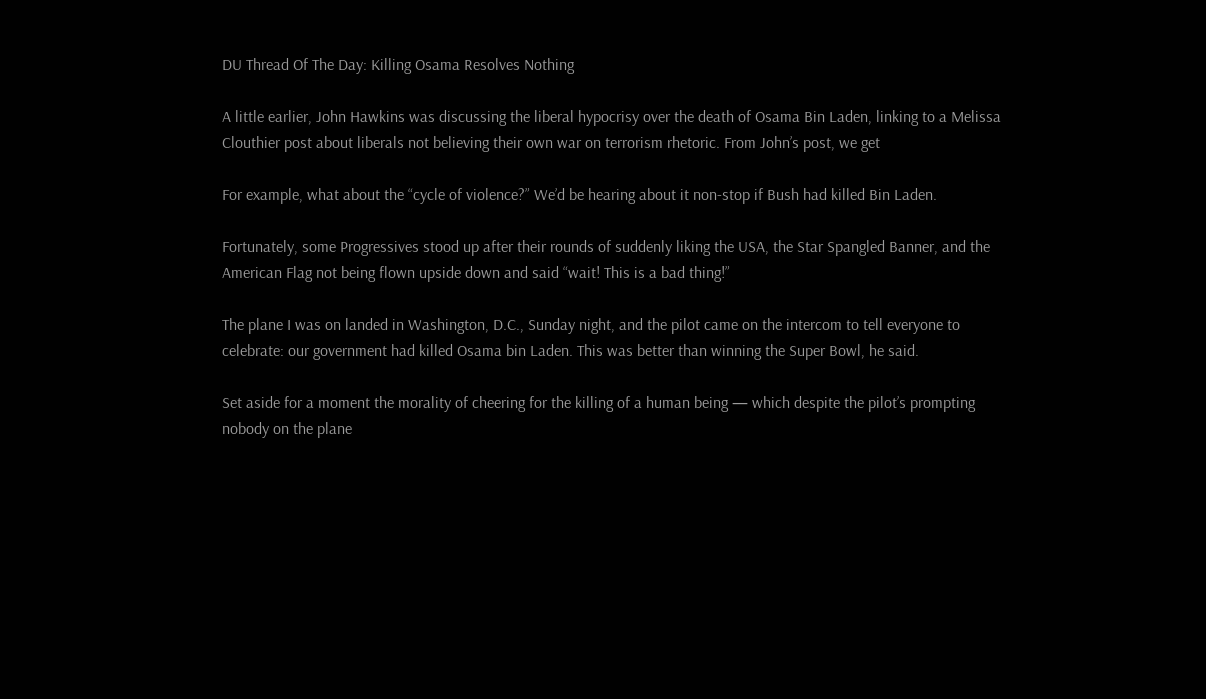DU Thread Of The Day: Killing Osama Resolves Nothing

A little earlier, John Hawkins was discussing the liberal hypocrisy over the death of Osama Bin Laden, linking to a Melissa Clouthier post about liberals not believing their own war on terrorism rhetoric. From John’s post, we get

For example, what about the “cycle of violence?” We’d be hearing about it non-stop if Bush had killed Bin Laden.

Fortunately, some Progressives stood up after their rounds of suddenly liking the USA, the Star Spangled Banner, and the American Flag not being flown upside down and said “wait! This is a bad thing!”

The plane I was on landed in Washington, D.C., Sunday night, and the pilot came on the intercom to tell everyone to celebrate: our government had killed Osama bin Laden. This was better than winning the Super Bowl, he said.

Set aside for a moment the morality of cheering for the killing of a human being — which despite the pilot’s prompting nobody on the plane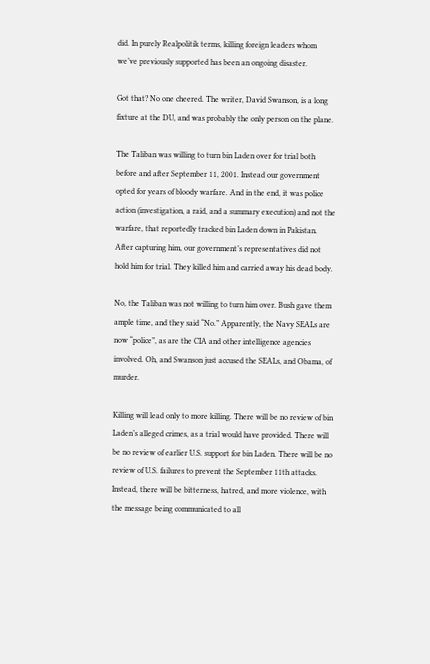did. In purely Realpolitik terms, killing foreign leaders whom we’ve previously supported has been an ongoing disaster.

Got that? No one cheered. The writer, David Swanson, is a long fixture at the DU, and was probably the only person on the plane.

The Taliban was willing to turn bin Laden over for trial both before and after September 11, 2001. Instead our government opted for years of bloody warfare. And in the end, it was police action (investigation, a raid, and a summary execution) and not the warfare, that reportedly tracked bin Laden down in Pakistan. After capturing him, our government’s representatives did not hold him for trial. They killed him and carried away his dead body.

No, the Taliban was not willing to turn him over. Bush gave them ample time, and they said “No.” Apparently, the Navy SEALs are now “police”, as are the CIA and other intelligence agencies involved. Oh, and Swanson just accused the SEALs, and Obama, of murder.

Killing will lead only to more killing. There will be no review of bin Laden’s alleged crimes, as a trial would have provided. There will be no review of earlier U.S. support for bin Laden. There will be no review of U.S. failures to prevent the September 11th attacks. Instead, there will be bitterness, hatred, and more violence, with the message being communicated to all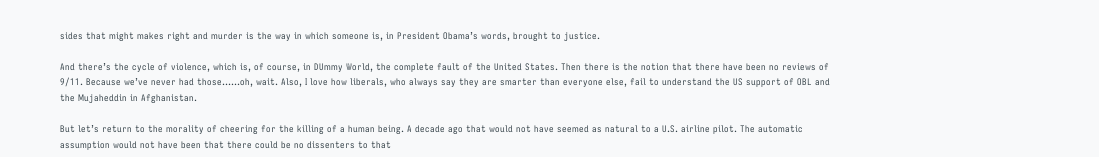sides that might makes right and murder is the way in which someone is, in President Obama’s words, brought to justice.

And there’s the cycle of violence, which is, of course, in DUmmy World, the complete fault of the United States. Then there is the notion that there have been no reviews of 9/11. Because we’ve never had those……oh, wait. Also, I love how liberals, who always say they are smarter than everyone else, fail to understand the US support of OBL and the Mujaheddin in Afghanistan.

But let’s return to the morality of cheering for the killing of a human being. A decade ago that would not have seemed as natural to a U.S. airline pilot. The automatic assumption would not have been that there could be no dissenters to that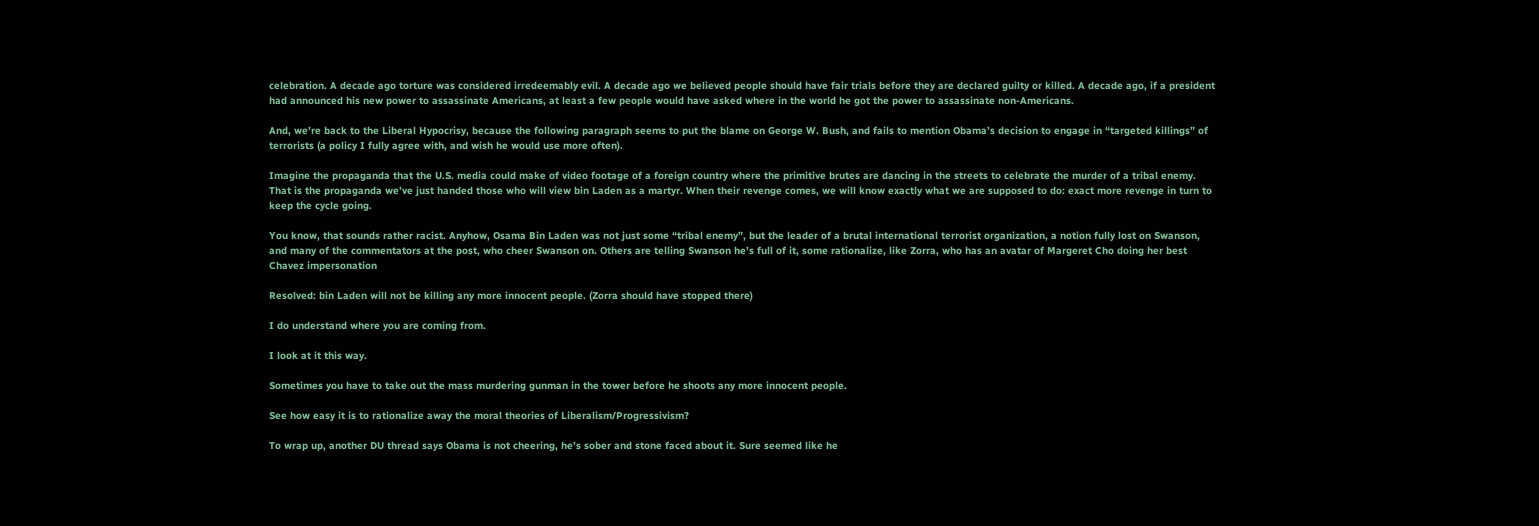celebration. A decade ago torture was considered irredeemably evil. A decade ago we believed people should have fair trials before they are declared guilty or killed. A decade ago, if a president had announced his new power to assassinate Americans, at least a few people would have asked where in the world he got the power to assassinate non-Americans.

And, we’re back to the Liberal Hypocrisy, because the following paragraph seems to put the blame on George W. Bush, and fails to mention Obama’s decision to engage in “targeted killings” of terrorists (a policy I fully agree with, and wish he would use more often).

Imagine the propaganda that the U.S. media could make of video footage of a foreign country where the primitive brutes are dancing in the streets to celebrate the murder of a tribal enemy. That is the propaganda we’ve just handed those who will view bin Laden as a martyr. When their revenge comes, we will know exactly what we are supposed to do: exact more revenge in turn to keep the cycle going.

You know, that sounds rather racist. Anyhow, Osama Bin Laden was not just some “tribal enemy”, but the leader of a brutal international terrorist organization, a notion fully lost on Swanson, and many of the commentators at the post, who cheer Swanson on. Others are telling Swanson he’s full of it, some rationalize, like Zorra, who has an avatar of Margeret Cho doing her best Chavez impersonation

Resolved: bin Laden will not be killing any more innocent people. (Zorra should have stopped there)

I do understand where you are coming from.

I look at it this way.

Sometimes you have to take out the mass murdering gunman in the tower before he shoots any more innocent people.

See how easy it is to rationalize away the moral theories of Liberalism/Progressivism?

To wrap up, another DU thread says Obama is not cheering, he’s sober and stone faced about it. Sure seemed like he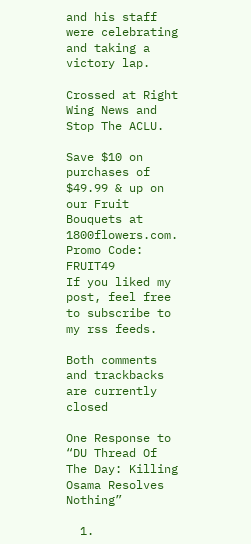and his staff were celebrating and taking a victory lap.

Crossed at Right Wing News and Stop The ACLU.

Save $10 on purchases of $49.99 & up on our Fruit Bouquets at 1800flowers.com. Promo Code: FRUIT49
If you liked my post, feel free to subscribe to my rss feeds.

Both comments and trackbacks are currently closed

One Response to “DU Thread Of The Day: Killing Osama Resolves Nothing”

  1.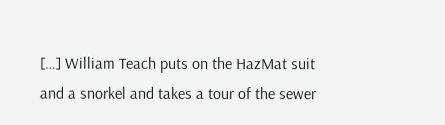[…] William Teach puts on the HazMat suit and a snorkel and takes a tour of the sewer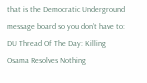that is the Democratic Underground message board so you don’t have to: DU Thread Of The Day: Killing Osama Resolves Nothing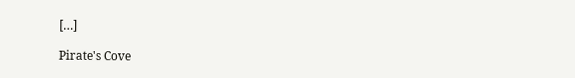[…]

Pirate's Cove